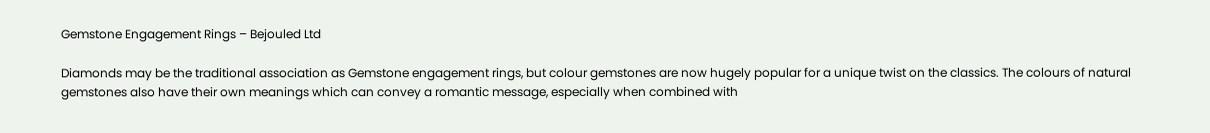Gemstone Engagement Rings – Bejouled Ltd

Diamonds may be the traditional association as Gemstone engagement rings, but colour gemstones are now hugely popular for a unique twist on the classics. The colours of natural gemstones also have their own meanings which can convey a romantic message, especially when combined with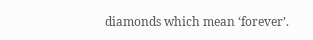diamonds which mean ‘forever’.